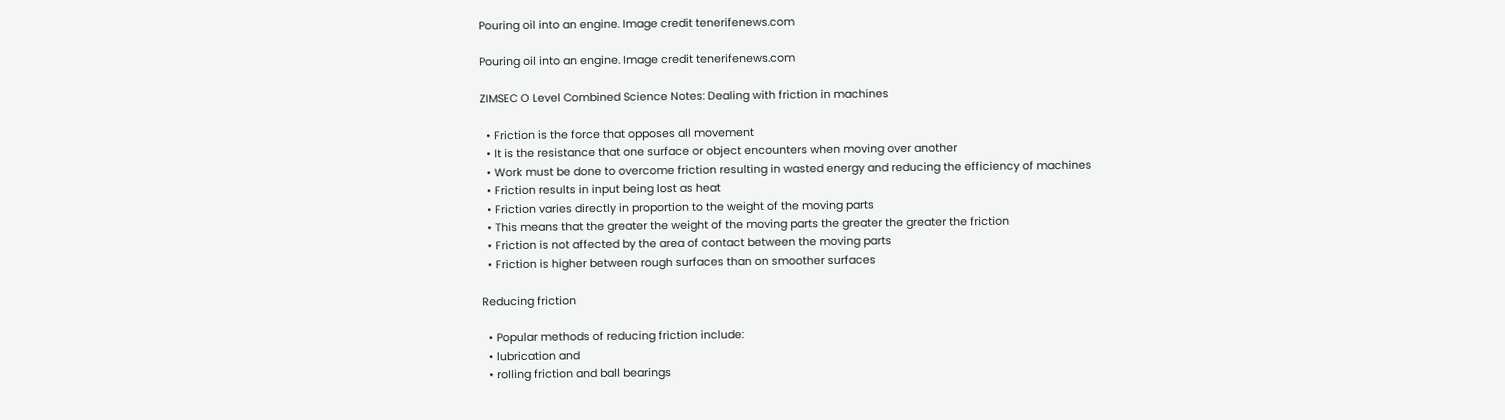Pouring oil into an engine. Image credit tenerifenews.com

Pouring oil into an engine. Image credit tenerifenews.com

ZIMSEC O Level Combined Science Notes: Dealing with friction in machines

  • Friction is the force that opposes all movement
  • It is the resistance that one surface or object encounters when moving over another
  • Work must be done to overcome friction resulting in wasted energy and reducing the efficiency of machines
  • Friction results in input being lost as heat
  • Friction varies directly in proportion to the weight of the moving parts
  • This means that the greater the weight of the moving parts the greater the greater the friction
  • Friction is not affected by the area of contact between the moving parts
  • Friction is higher between rough surfaces than on smoother surfaces

Reducing friction

  • Popular methods of reducing friction include:
  • lubrication and
  • rolling friction and ball bearings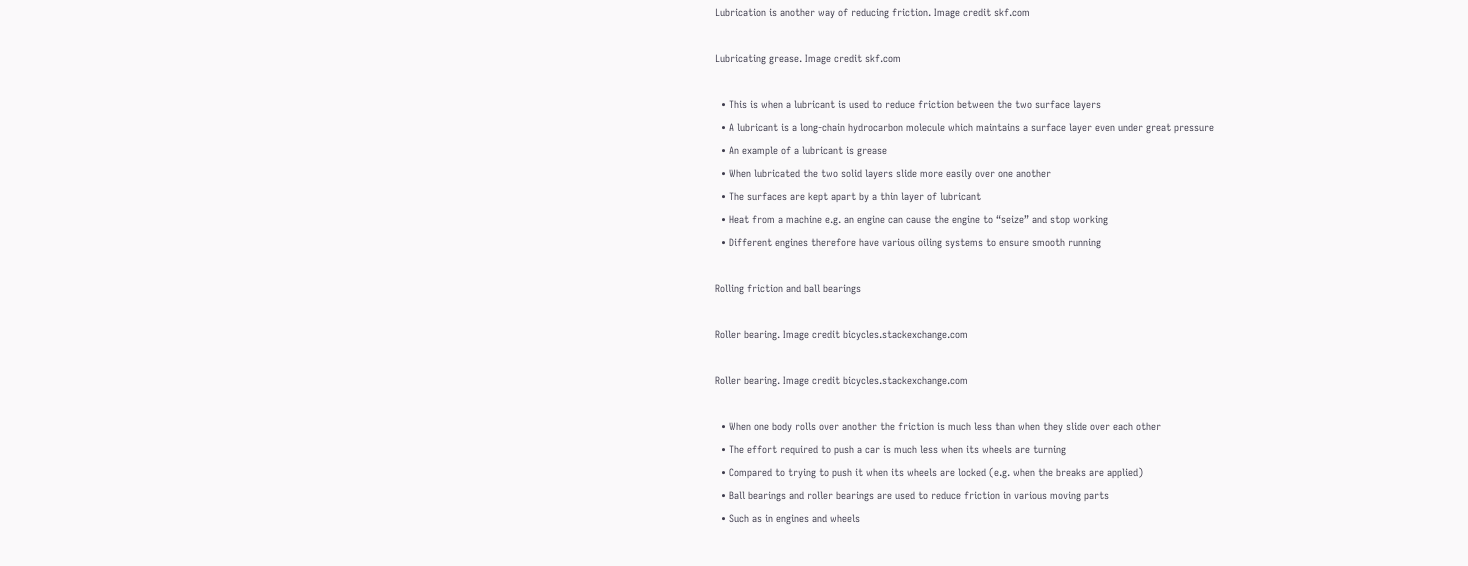Lubrication is another way of reducing friction. Image credit skf.com

Lubricating grease. Image credit skf.com

  • This is when a lubricant is used to reduce friction between the two surface layers
  • A lubricant is a long-chain hydrocarbon molecule which maintains a surface layer even under great pressure
  • An example of a lubricant is grease
  • When lubricated the two solid layers slide more easily over one another
  • The surfaces are kept apart by a thin layer of lubricant
  • Heat from a machine e.g. an engine can cause the engine to “seize” and stop working
  • Different engines therefore have various oiling systems to ensure smooth running

Rolling friction and ball bearings

Roller bearing. Image credit bicycles.stackexchange.com

Roller bearing. Image credit bicycles.stackexchange.com

  • When one body rolls over another the friction is much less than when they slide over each other
  • The effort required to push a car is much less when its wheels are turning
  • Compared to trying to push it when its wheels are locked (e.g. when the breaks are applied)
  • Ball bearings and roller bearings are used to reduce friction in various moving parts
  • Such as in engines and wheels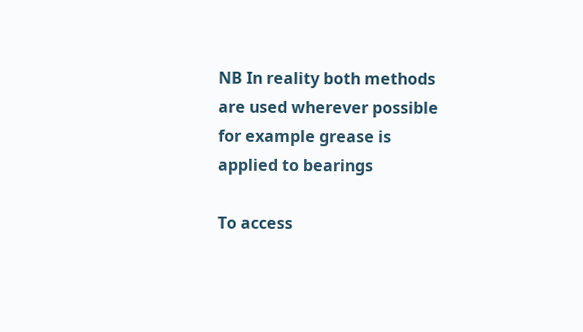NB In reality both methods are used wherever possible for example grease is  applied to bearings

To access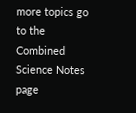more topics go to the Combined Science Notes page